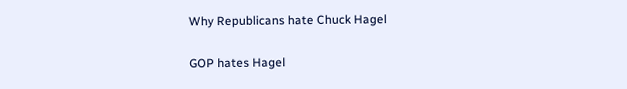Why Republicans hate Chuck Hagel

GOP hates Hagel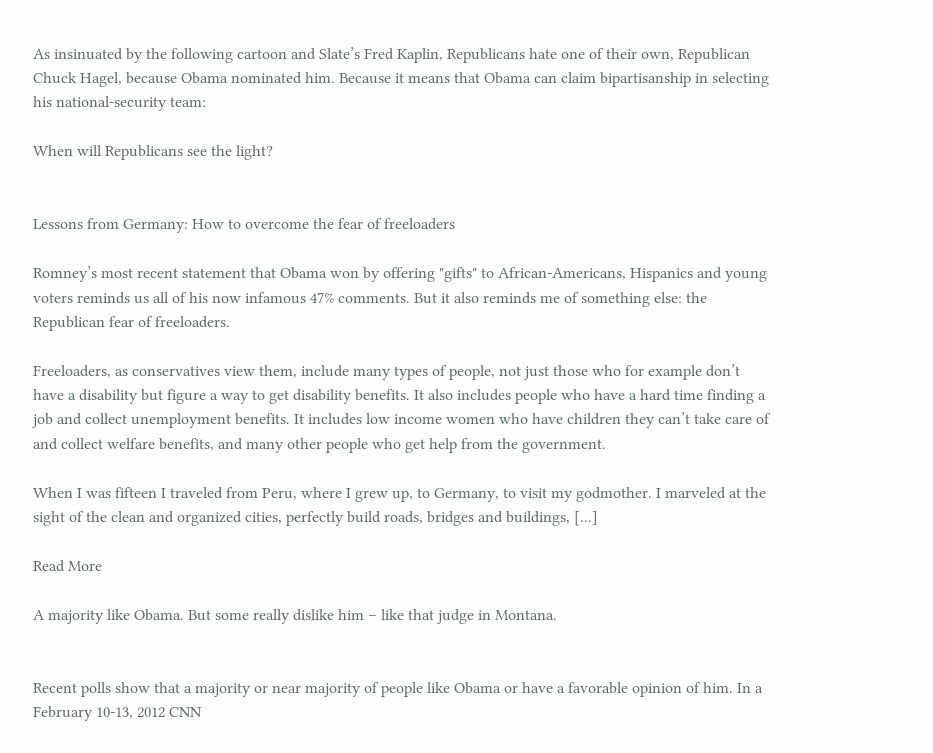As insinuated by the following cartoon and Slate’s Fred Kaplin, Republicans hate one of their own, Republican Chuck Hagel, because Obama nominated him. Because it means that Obama can claim bipartisanship in selecting his national-security team:

When will Republicans see the light?


Lessons from Germany: How to overcome the fear of freeloaders

Romney’s most recent statement that Obama won by offering "gifts" to African-Americans, Hispanics and young voters reminds us all of his now infamous 47% comments. But it also reminds me of something else: the Republican fear of freeloaders.

Freeloaders, as conservatives view them, include many types of people, not just those who for example don’t have a disability but figure a way to get disability benefits. It also includes people who have a hard time finding a job and collect unemployment benefits. It includes low income women who have children they can’t take care of and collect welfare benefits, and many other people who get help from the government.

When I was fifteen I traveled from Peru, where I grew up, to Germany, to visit my godmother. I marveled at the sight of the clean and organized cities, perfectly build roads, bridges and buildings, [...]

Read More

A majority like Obama. But some really dislike him – like that judge in Montana.


Recent polls show that a majority or near majority of people like Obama or have a favorable opinion of him. In a February 10-13, 2012 CNN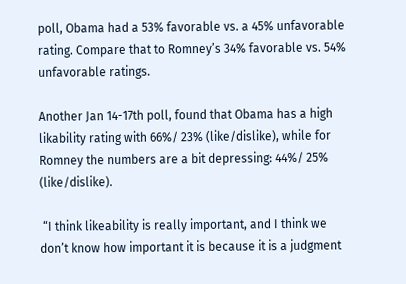poll, Obama had a 53% favorable vs. a 45% unfavorable rating. Compare that to Romney’s 34% favorable vs. 54% unfavorable ratings.

Another Jan 14-17th poll, found that Obama has a high likability rating with 66%/ 23% (like/dislike), while for Romney the numbers are a bit depressing: 44%/ 25% (like/dislike).

 “I think likeability is really important, and I think we don’t know how important it is because it is a judgment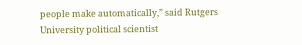people make automatically,” said Rutgers University political scientist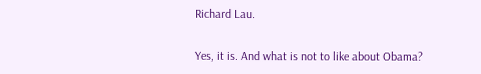Richard Lau.

Yes, it is. And what is not to like about Obama?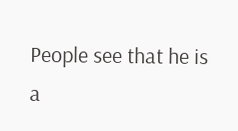People see that he is a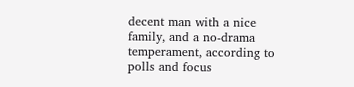decent man with a nice family, and a no-drama temperament, according to polls and focus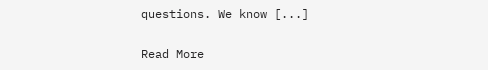questions. We know [...]

Read More